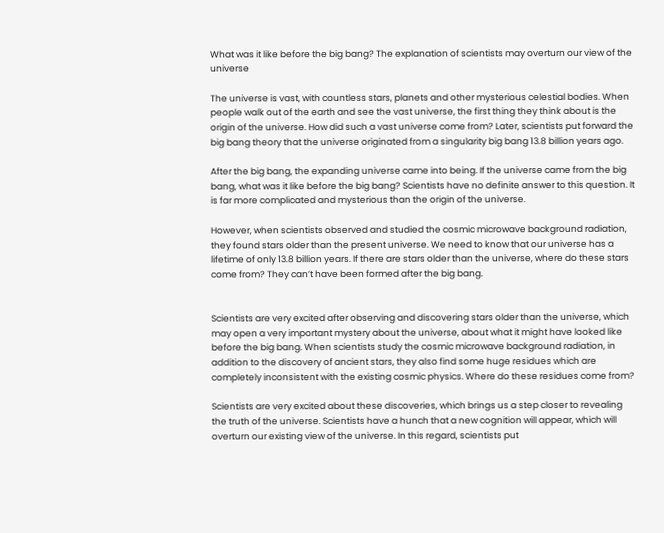What was it like before the big bang? The explanation of scientists may overturn our view of the universe

The universe is vast, with countless stars, planets and other mysterious celestial bodies. When people walk out of the earth and see the vast universe, the first thing they think about is the origin of the universe. How did such a vast universe come from? Later, scientists put forward the big bang theory that the universe originated from a singularity big bang 13.8 billion years ago.

After the big bang, the expanding universe came into being. If the universe came from the big bang, what was it like before the big bang? Scientists have no definite answer to this question. It is far more complicated and mysterious than the origin of the universe.

However, when scientists observed and studied the cosmic microwave background radiation, they found stars older than the present universe. We need to know that our universe has a lifetime of only 13.8 billion years. If there are stars older than the universe, where do these stars come from? They can’t have been formed after the big bang.


Scientists are very excited after observing and discovering stars older than the universe, which may open a very important mystery about the universe, about what it might have looked like before the big bang. When scientists study the cosmic microwave background radiation, in addition to the discovery of ancient stars, they also find some huge residues which are completely inconsistent with the existing cosmic physics. Where do these residues come from?

Scientists are very excited about these discoveries, which brings us a step closer to revealing the truth of the universe. Scientists have a hunch that a new cognition will appear, which will overturn our existing view of the universe. In this regard, scientists put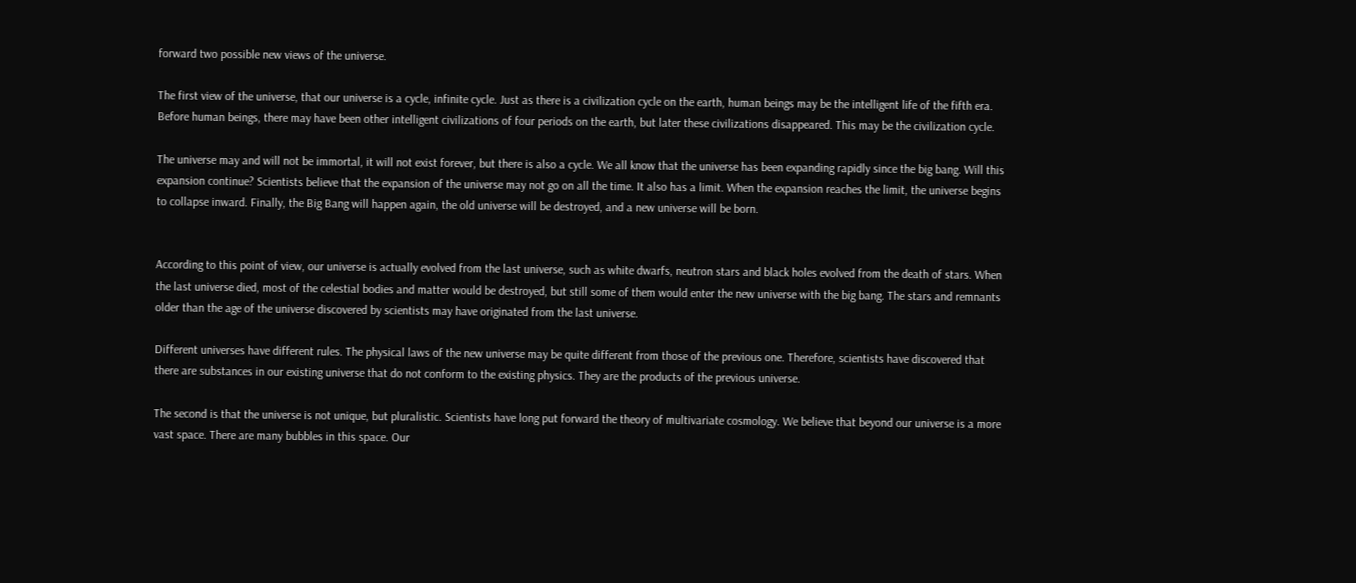forward two possible new views of the universe.

The first view of the universe, that our universe is a cycle, infinite cycle. Just as there is a civilization cycle on the earth, human beings may be the intelligent life of the fifth era. Before human beings, there may have been other intelligent civilizations of four periods on the earth, but later these civilizations disappeared. This may be the civilization cycle.

The universe may and will not be immortal, it will not exist forever, but there is also a cycle. We all know that the universe has been expanding rapidly since the big bang. Will this expansion continue? Scientists believe that the expansion of the universe may not go on all the time. It also has a limit. When the expansion reaches the limit, the universe begins to collapse inward. Finally, the Big Bang will happen again, the old universe will be destroyed, and a new universe will be born.


According to this point of view, our universe is actually evolved from the last universe, such as white dwarfs, neutron stars and black holes evolved from the death of stars. When the last universe died, most of the celestial bodies and matter would be destroyed, but still some of them would enter the new universe with the big bang. The stars and remnants older than the age of the universe discovered by scientists may have originated from the last universe.

Different universes have different rules. The physical laws of the new universe may be quite different from those of the previous one. Therefore, scientists have discovered that there are substances in our existing universe that do not conform to the existing physics. They are the products of the previous universe.

The second is that the universe is not unique, but pluralistic. Scientists have long put forward the theory of multivariate cosmology. We believe that beyond our universe is a more vast space. There are many bubbles in this space. Our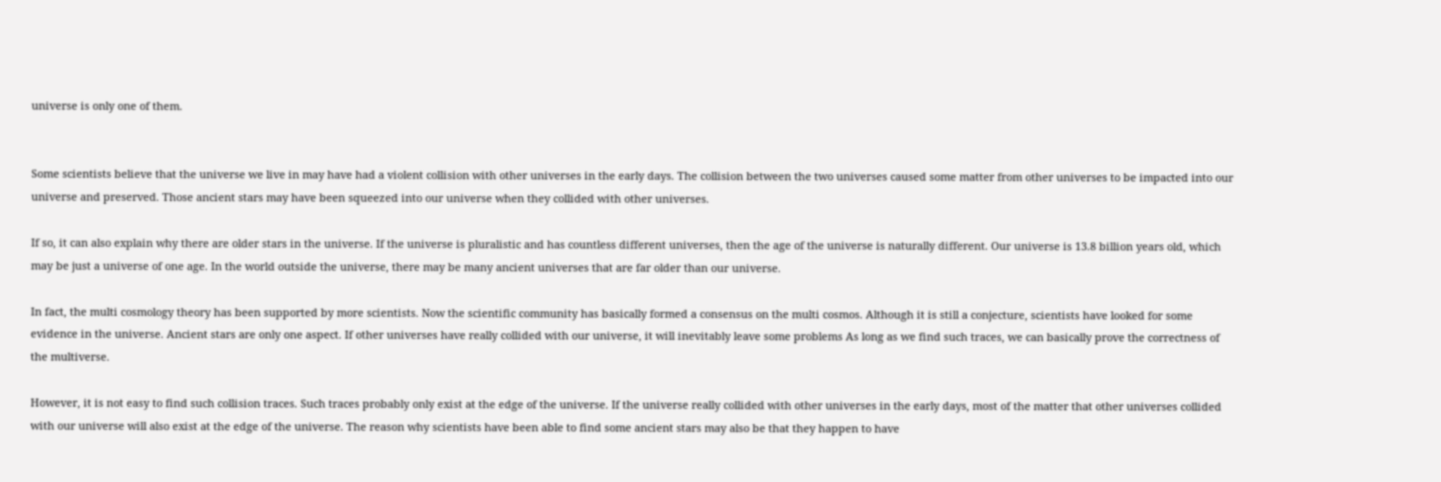universe is only one of them.


Some scientists believe that the universe we live in may have had a violent collision with other universes in the early days. The collision between the two universes caused some matter from other universes to be impacted into our universe and preserved. Those ancient stars may have been squeezed into our universe when they collided with other universes.

If so, it can also explain why there are older stars in the universe. If the universe is pluralistic and has countless different universes, then the age of the universe is naturally different. Our universe is 13.8 billion years old, which may be just a universe of one age. In the world outside the universe, there may be many ancient universes that are far older than our universe.

In fact, the multi cosmology theory has been supported by more scientists. Now the scientific community has basically formed a consensus on the multi cosmos. Although it is still a conjecture, scientists have looked for some evidence in the universe. Ancient stars are only one aspect. If other universes have really collided with our universe, it will inevitably leave some problems As long as we find such traces, we can basically prove the correctness of the multiverse.

However, it is not easy to find such collision traces. Such traces probably only exist at the edge of the universe. If the universe really collided with other universes in the early days, most of the matter that other universes collided with our universe will also exist at the edge of the universe. The reason why scientists have been able to find some ancient stars may also be that they happen to have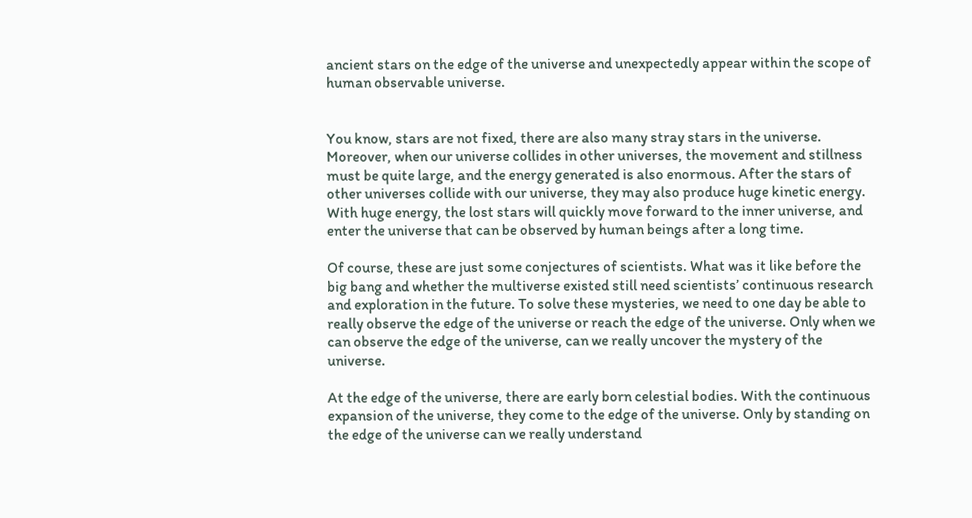ancient stars on the edge of the universe and unexpectedly appear within the scope of human observable universe.


You know, stars are not fixed, there are also many stray stars in the universe. Moreover, when our universe collides in other universes, the movement and stillness must be quite large, and the energy generated is also enormous. After the stars of other universes collide with our universe, they may also produce huge kinetic energy. With huge energy, the lost stars will quickly move forward to the inner universe, and enter the universe that can be observed by human beings after a long time.

Of course, these are just some conjectures of scientists. What was it like before the big bang and whether the multiverse existed still need scientists’ continuous research and exploration in the future. To solve these mysteries, we need to one day be able to really observe the edge of the universe or reach the edge of the universe. Only when we can observe the edge of the universe, can we really uncover the mystery of the universe.

At the edge of the universe, there are early born celestial bodies. With the continuous expansion of the universe, they come to the edge of the universe. Only by standing on the edge of the universe can we really understand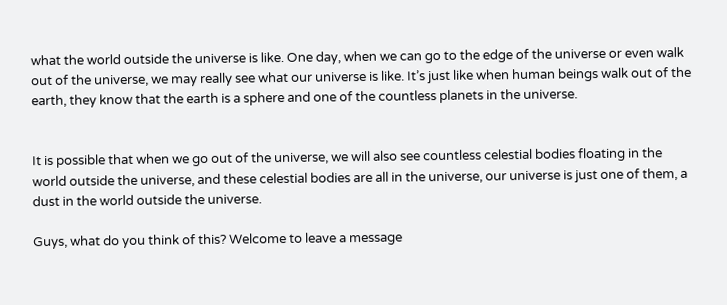what the world outside the universe is like. One day, when we can go to the edge of the universe or even walk out of the universe, we may really see what our universe is like. It’s just like when human beings walk out of the earth, they know that the earth is a sphere and one of the countless planets in the universe.


It is possible that when we go out of the universe, we will also see countless celestial bodies floating in the world outside the universe, and these celestial bodies are all in the universe, our universe is just one of them, a dust in the world outside the universe.

Guys, what do you think of this? Welcome to leave a message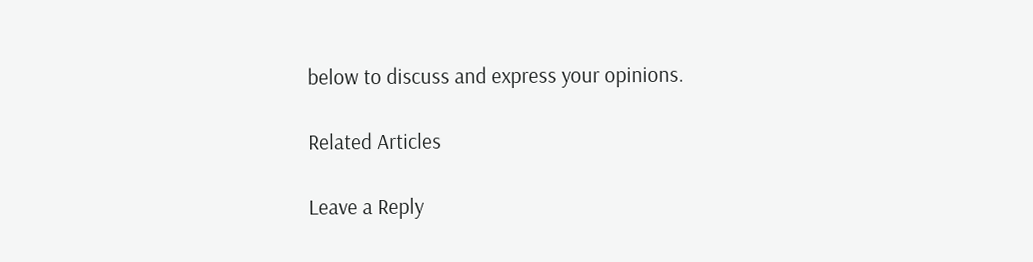below to discuss and express your opinions.

Related Articles

Leave a Reply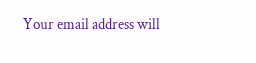Your email address will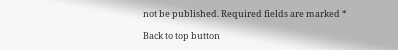not be published. Required fields are marked *

Back to top button